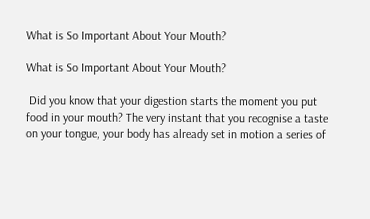What is So Important About Your Mouth?

What is So Important About Your Mouth?

 Did you know that your digestion starts the moment you put food in your mouth? The very instant that you recognise a taste on your tongue, your body has already set in motion a series of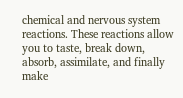chemical and nervous system reactions. These reactions allow you to taste, break down, absorb, assimilate, and finally make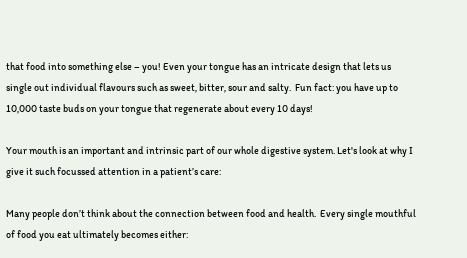that food into something else – you! Even your tongue has an intricate design that lets us single out individual flavours such as sweet, bitter, sour and salty.  Fun fact: you have up to 10,000 taste buds on your tongue that regenerate about every 10 days!

Your mouth is an important and intrinsic part of our whole digestive system. Let's look at why I give it such focussed attention in a patient’s care:

Many people don’t think about the connection between food and health.  Every single mouthful of food you eat ultimately becomes either: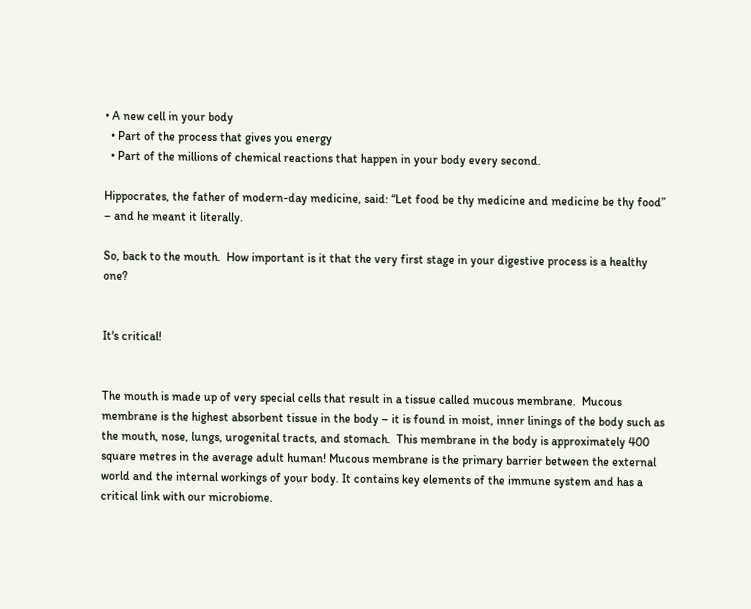• A new cell in your body
  • Part of the process that gives you energy
  • Part of the millions of chemical reactions that happen in your body every second.

Hippocrates, the father of modern-day medicine, said: “Let food be thy medicine and medicine be thy food” – and he meant it literally.

So, back to the mouth.  How important is it that the very first stage in your digestive process is a healthy one?


It's critical!


The mouth is made up of very special cells that result in a tissue called mucous membrane.  Mucous membrane is the highest absorbent tissue in the body – it is found in moist, inner linings of the body such as the mouth, nose, lungs, urogenital tracts, and stomach.  This membrane in the body is approximately 400 square metres in the average adult human! Mucous membrane is the primary barrier between the external world and the internal workings of your body. It contains key elements of the immune system and has a critical link with our microbiome.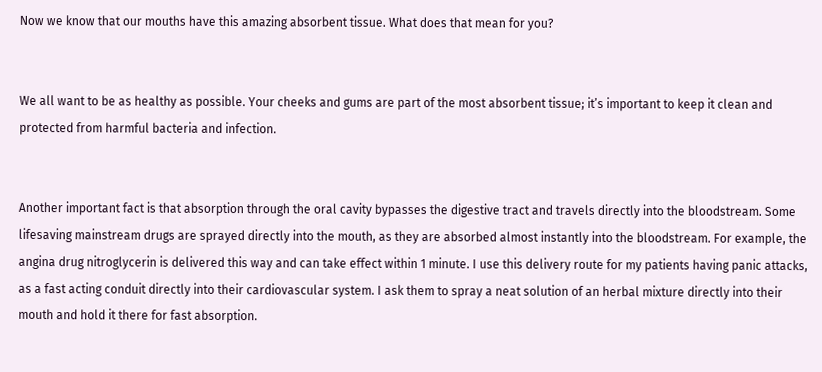Now we know that our mouths have this amazing absorbent tissue. What does that mean for you?


We all want to be as healthy as possible. Your cheeks and gums are part of the most absorbent tissue; it’s important to keep it clean and protected from harmful bacteria and infection.


Another important fact is that absorption through the oral cavity bypasses the digestive tract and travels directly into the bloodstream. Some lifesaving mainstream drugs are sprayed directly into the mouth, as they are absorbed almost instantly into the bloodstream. For example, the angina drug nitroglycerin is delivered this way and can take effect within 1 minute. I use this delivery route for my patients having panic attacks, as a fast acting conduit directly into their cardiovascular system. I ask them to spray a neat solution of an herbal mixture directly into their mouth and hold it there for fast absorption.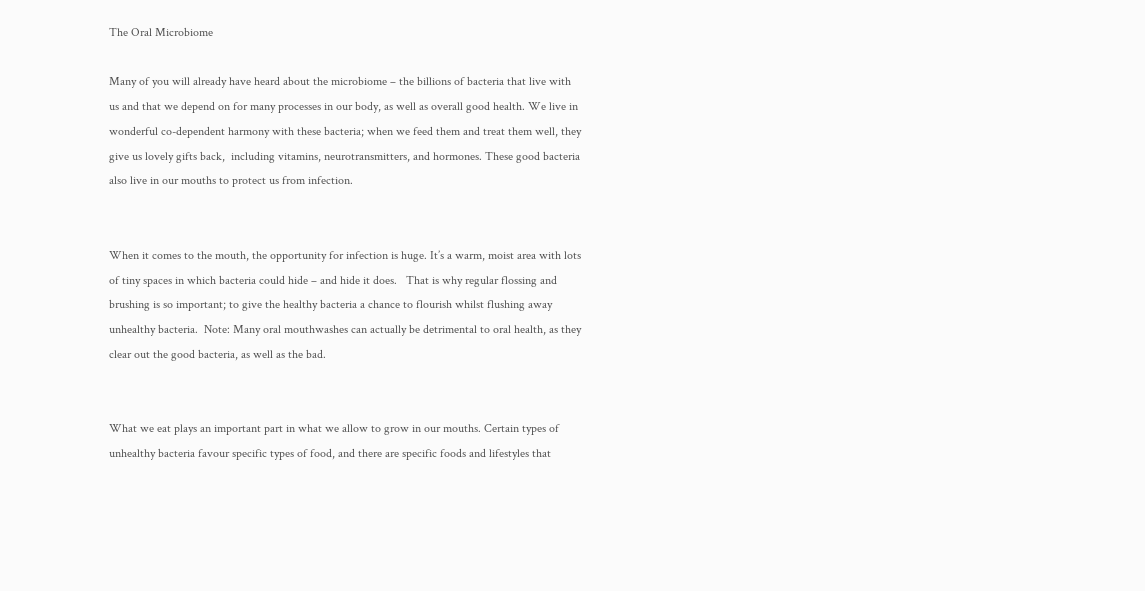The Oral Microbiome

Many of you will already have heard about the microbiome – the billions of bacteria that live with us and that we depend on for many processes in our body, as well as overall good health. We live in wonderful co-dependent harmony with these bacteria; when we feed them and treat them well, they give us lovely gifts back,  including vitamins, neurotransmitters, and hormones. These good bacteria also live in our mouths to protect us from infection.


When it comes to the mouth, the opportunity for infection is huge. It’s a warm, moist area with lots of tiny spaces in which bacteria could hide – and hide it does.   That is why regular flossing and brushing is so important; to give the healthy bacteria a chance to flourish whilst flushing away unhealthy bacteria.  Note: Many oral mouthwashes can actually be detrimental to oral health, as they clear out the good bacteria, as well as the bad.


What we eat plays an important part in what we allow to grow in our mouths. Certain types of unhealthy bacteria favour specific types of food, and there are specific foods and lifestyles that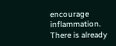encourage inflammation. There is already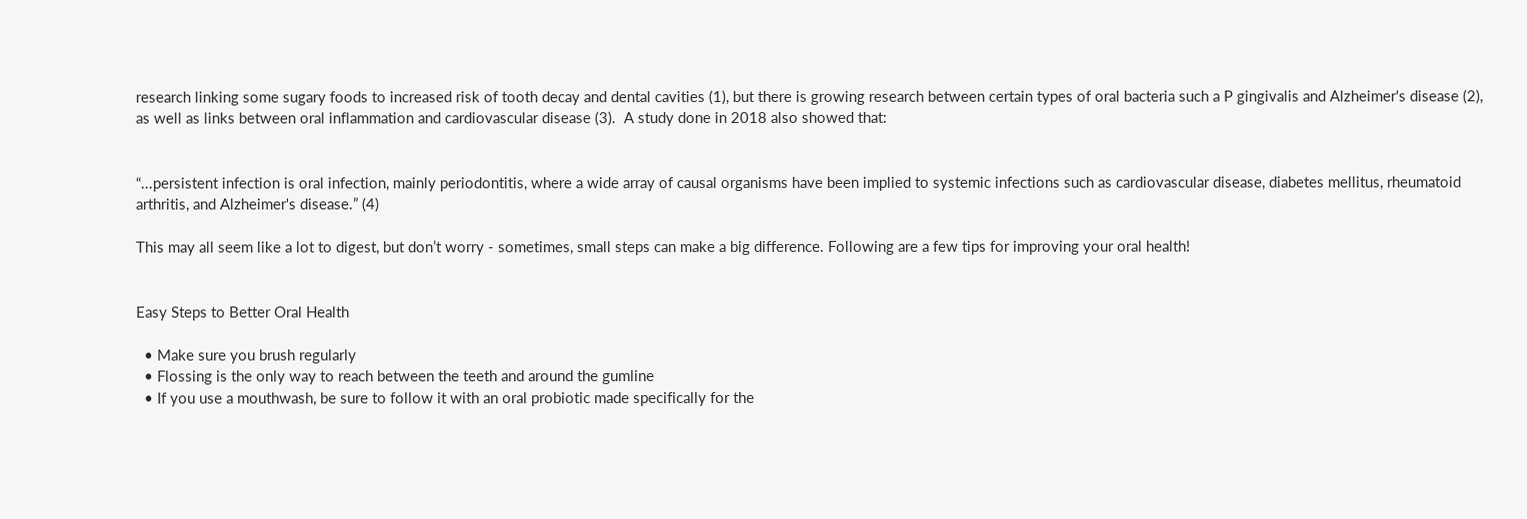research linking some sugary foods to increased risk of tooth decay and dental cavities (1), but there is growing research between certain types of oral bacteria such a P gingivalis and Alzheimer's disease (2), as well as links between oral inflammation and cardiovascular disease (3).  A study done in 2018 also showed that:


“...persistent infection is oral infection, mainly periodontitis, where a wide array of causal organisms have been implied to systemic infections such as cardiovascular disease, diabetes mellitus, rheumatoid arthritis, and Alzheimer's disease.” (4)

This may all seem like a lot to digest, but don’t worry - sometimes, small steps can make a big difference. Following are a few tips for improving your oral health!


Easy Steps to Better Oral Health

  • Make sure you brush regularly
  • Flossing is the only way to reach between the teeth and around the gumline
  • If you use a mouthwash, be sure to follow it with an oral probiotic made specifically for the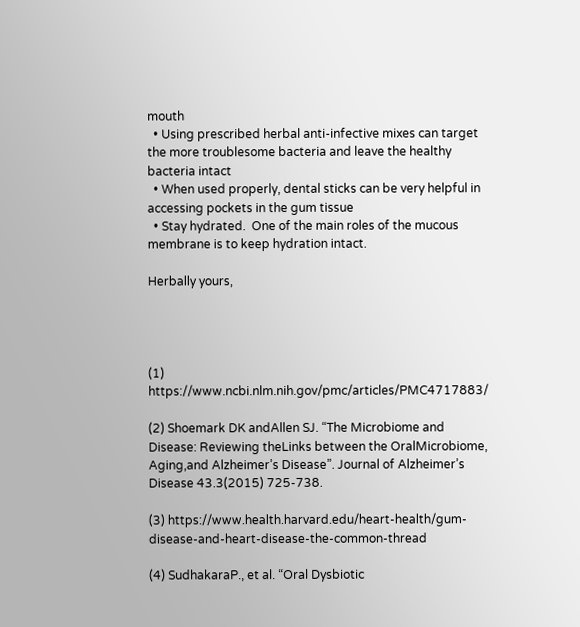mouth
  • Using prescribed herbal anti-infective mixes can target the more troublesome bacteria and leave the healthy bacteria intact
  • When used properly, dental sticks can be very helpful in accessing pockets in the gum tissue
  • Stay hydrated.  One of the main roles of the mucous membrane is to keep hydration intact.

Herbally yours,




(1)  https://www.ncbi.nlm.nih.gov/pmc/articles/PMC4717883/

(2) Shoemark DK andAllen SJ. “The Microbiome and Disease: Reviewing theLinks between the OralMicrobiome, Aging,and Alzheimer’s Disease”. Journal of Alzheimer’s Disease 43.3(2015) 725-738.

(3) https://www.health.harvard.edu/heart-health/gum-disease-and-heart-disease-the-common-thread

(4) SudhakaraP., et al. “Oral Dysbiotic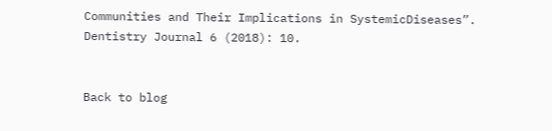Communities and Their Implications in SystemicDiseases”. Dentistry Journal 6 (2018): 10.


Back to blog